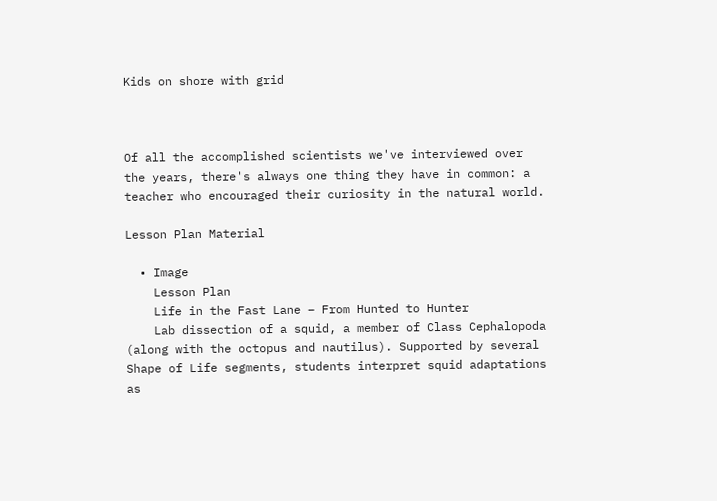Kids on shore with grid



Of all the accomplished scientists we've interviewed over the years, there's always one thing they have in common: a teacher who encouraged their curiosity in the natural world.

Lesson Plan Material

  • Image
    Lesson Plan
    Life in the Fast Lane – From Hunted to Hunter
    Lab dissection of a squid, a member of Class Cephalopoda (along with the octopus and nautilus). Supported by several Shape of Life segments, students interpret squid adaptations as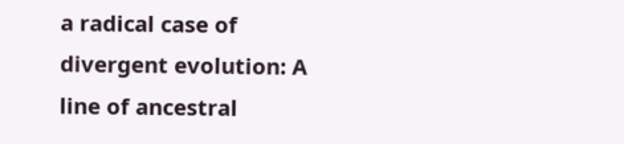a radical case of divergent evolution: A line of ancestral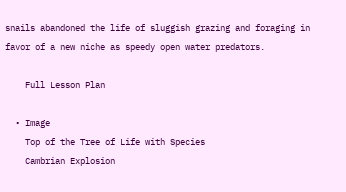snails abandoned the life of sluggish grazing and foraging in favor of a new niche as speedy open water predators.

    Full Lesson Plan

  • Image
    Top of the Tree of Life with Species
    Cambrian Explosion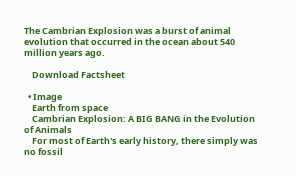The Cambrian Explosion was a burst of animal evolution that occurred in the ocean about 540 million years ago.

    Download Factsheet

  • Image
    Earth from space
    Cambrian Explosion: A BIG BANG in the Evolution of Animals
    For most of Earth's early history, there simply was no fossil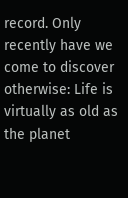record. Only recently have we come to discover otherwise: Life is virtually as old as the planet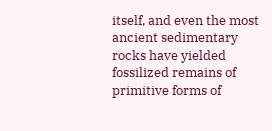itself, and even the most ancient sedimentary rocks have yielded fossilized remains of primitive forms of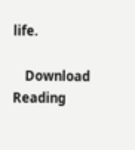life.

    Download Reading